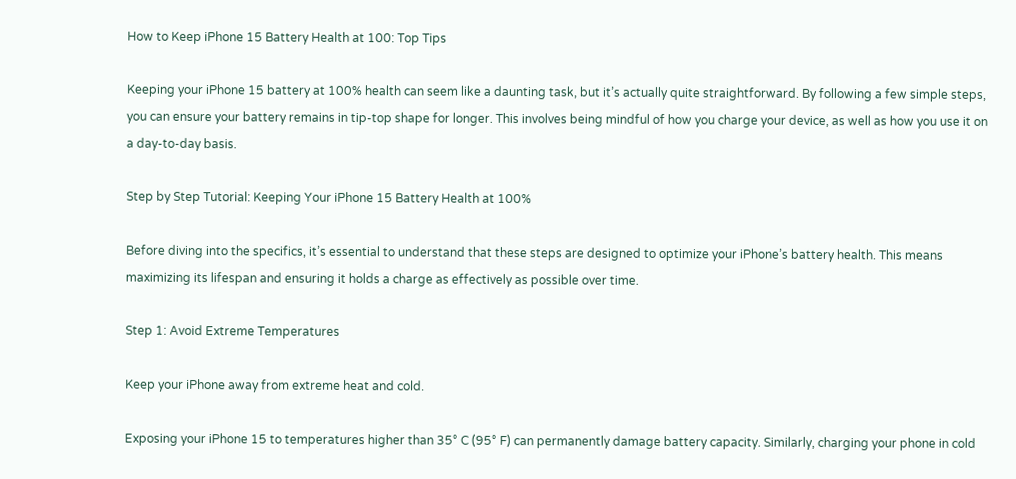How to Keep iPhone 15 Battery Health at 100: Top Tips

Keeping your iPhone 15 battery at 100% health can seem like a daunting task, but it’s actually quite straightforward. By following a few simple steps, you can ensure your battery remains in tip-top shape for longer. This involves being mindful of how you charge your device, as well as how you use it on a day-to-day basis.

Step by Step Tutorial: Keeping Your iPhone 15 Battery Health at 100%

Before diving into the specifics, it’s essential to understand that these steps are designed to optimize your iPhone’s battery health. This means maximizing its lifespan and ensuring it holds a charge as effectively as possible over time.

Step 1: Avoid Extreme Temperatures

Keep your iPhone away from extreme heat and cold.

Exposing your iPhone 15 to temperatures higher than 35° C (95° F) can permanently damage battery capacity. Similarly, charging your phone in cold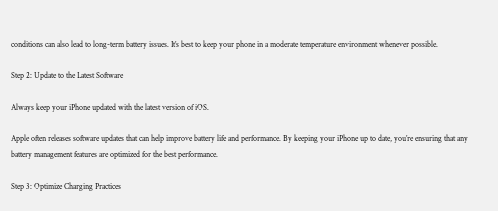conditions can also lead to long-term battery issues. It’s best to keep your phone in a moderate temperature environment whenever possible.

Step 2: Update to the Latest Software

Always keep your iPhone updated with the latest version of iOS.

Apple often releases software updates that can help improve battery life and performance. By keeping your iPhone up to date, you’re ensuring that any battery management features are optimized for the best performance.

Step 3: Optimize Charging Practices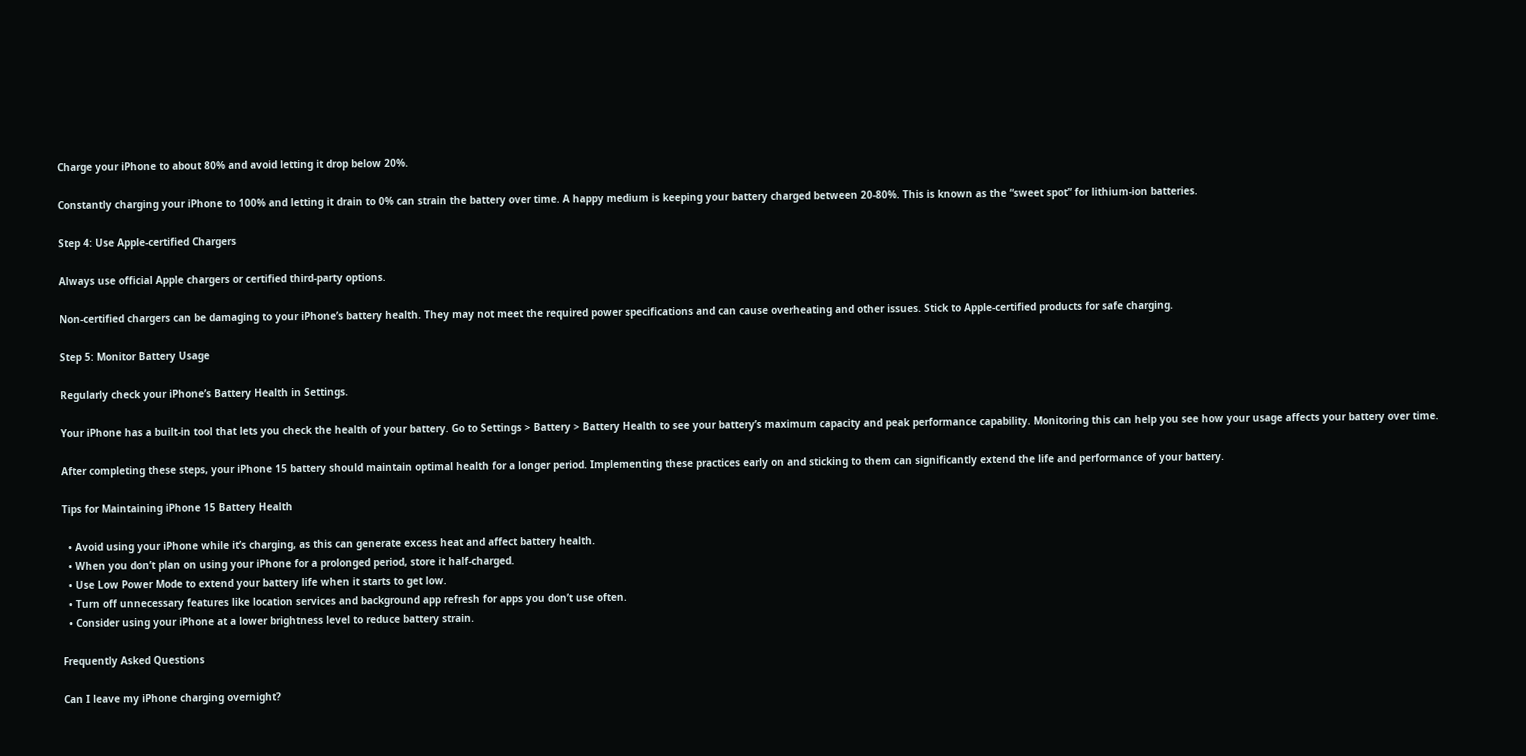Charge your iPhone to about 80% and avoid letting it drop below 20%.

Constantly charging your iPhone to 100% and letting it drain to 0% can strain the battery over time. A happy medium is keeping your battery charged between 20-80%. This is known as the “sweet spot” for lithium-ion batteries.

Step 4: Use Apple-certified Chargers

Always use official Apple chargers or certified third-party options.

Non-certified chargers can be damaging to your iPhone’s battery health. They may not meet the required power specifications and can cause overheating and other issues. Stick to Apple-certified products for safe charging.

Step 5: Monitor Battery Usage

Regularly check your iPhone’s Battery Health in Settings.

Your iPhone has a built-in tool that lets you check the health of your battery. Go to Settings > Battery > Battery Health to see your battery’s maximum capacity and peak performance capability. Monitoring this can help you see how your usage affects your battery over time.

After completing these steps, your iPhone 15 battery should maintain optimal health for a longer period. Implementing these practices early on and sticking to them can significantly extend the life and performance of your battery.

Tips for Maintaining iPhone 15 Battery Health

  • Avoid using your iPhone while it’s charging, as this can generate excess heat and affect battery health.
  • When you don’t plan on using your iPhone for a prolonged period, store it half-charged.
  • Use Low Power Mode to extend your battery life when it starts to get low.
  • Turn off unnecessary features like location services and background app refresh for apps you don’t use often.
  • Consider using your iPhone at a lower brightness level to reduce battery strain.

Frequently Asked Questions

Can I leave my iPhone charging overnight?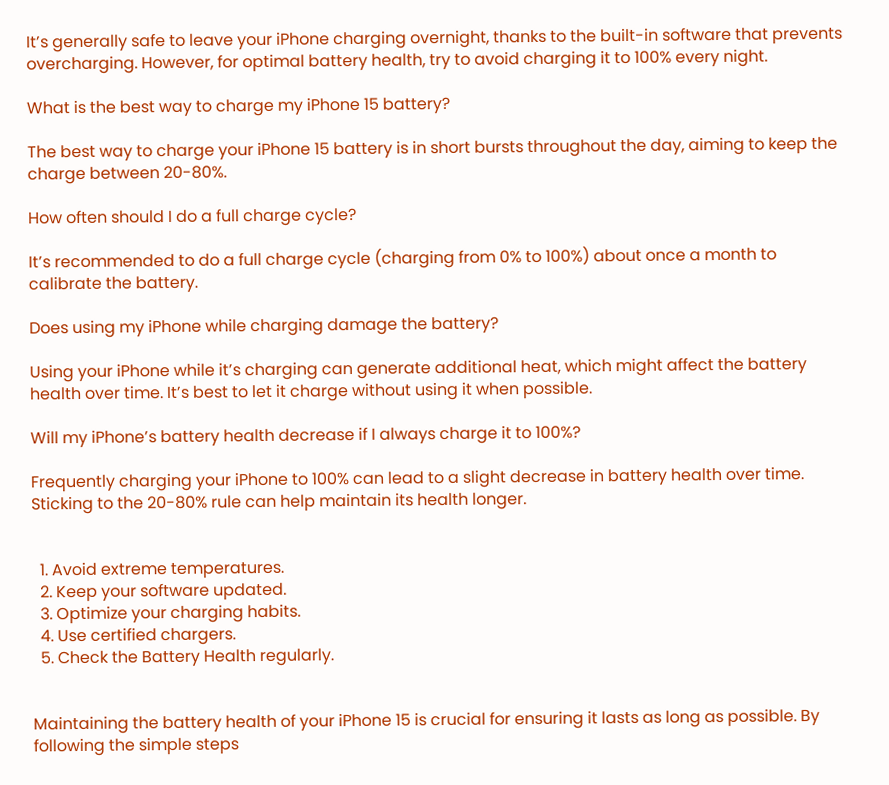It’s generally safe to leave your iPhone charging overnight, thanks to the built-in software that prevents overcharging. However, for optimal battery health, try to avoid charging it to 100% every night.

What is the best way to charge my iPhone 15 battery?

The best way to charge your iPhone 15 battery is in short bursts throughout the day, aiming to keep the charge between 20-80%.

How often should I do a full charge cycle?

It’s recommended to do a full charge cycle (charging from 0% to 100%) about once a month to calibrate the battery.

Does using my iPhone while charging damage the battery?

Using your iPhone while it’s charging can generate additional heat, which might affect the battery health over time. It’s best to let it charge without using it when possible.

Will my iPhone’s battery health decrease if I always charge it to 100%?

Frequently charging your iPhone to 100% can lead to a slight decrease in battery health over time. Sticking to the 20-80% rule can help maintain its health longer.


  1. Avoid extreme temperatures.
  2. Keep your software updated.
  3. Optimize your charging habits.
  4. Use certified chargers.
  5. Check the Battery Health regularly.


Maintaining the battery health of your iPhone 15 is crucial for ensuring it lasts as long as possible. By following the simple steps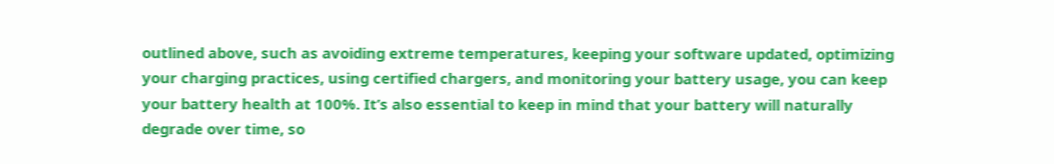outlined above, such as avoiding extreme temperatures, keeping your software updated, optimizing your charging practices, using certified chargers, and monitoring your battery usage, you can keep your battery health at 100%. It’s also essential to keep in mind that your battery will naturally degrade over time, so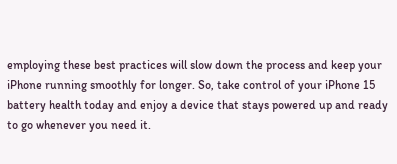employing these best practices will slow down the process and keep your iPhone running smoothly for longer. So, take control of your iPhone 15 battery health today and enjoy a device that stays powered up and ready to go whenever you need it.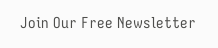Join Our Free Newsletter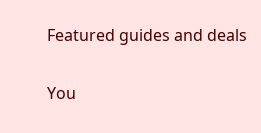Featured guides and deals

You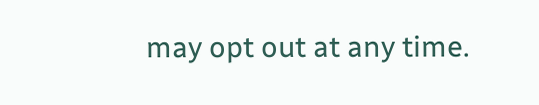may opt out at any time.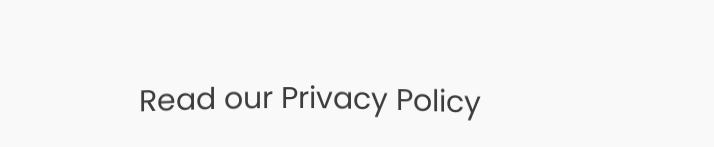Read our Privacy Policy